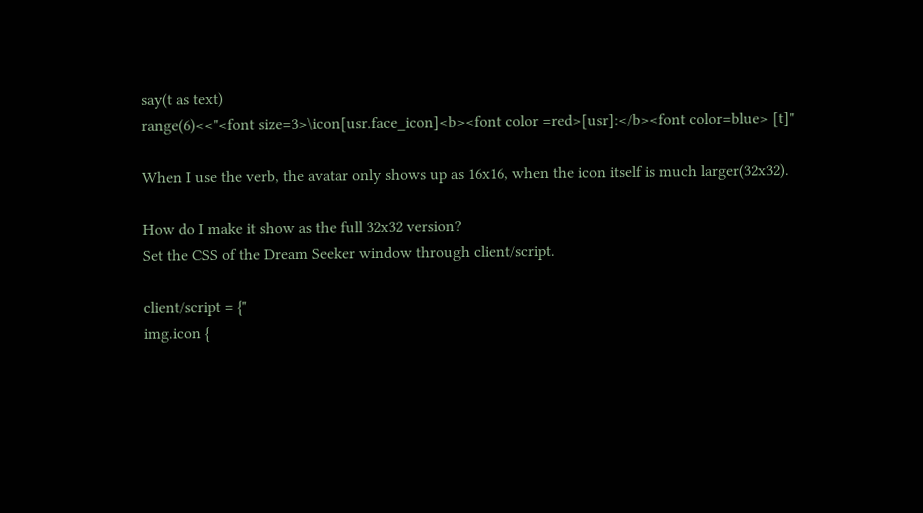say(t as text)
range(6)<<"<font size=3>\icon[usr.face_icon]<b><font color =red>[usr]:</b><font color=blue> [t]"

When I use the verb, the avatar only shows up as 16x16, when the icon itself is much larger(32x32).

How do I make it show as the full 32x32 version?
Set the CSS of the Dream Seeker window through client/script.

client/script = {"
img.icon {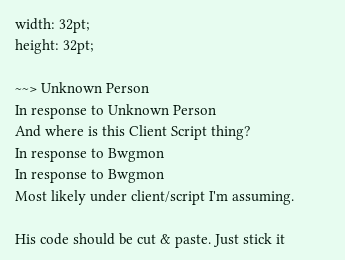width: 32pt;
height: 32pt;

~~> Unknown Person
In response to Unknown Person
And where is this Client Script thing?
In response to Bwgmon
In response to Bwgmon
Most likely under client/script I'm assuming.

His code should be cut & paste. Just stick it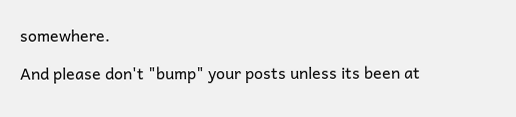somewhere.

And please don't "bump" your posts unless its been at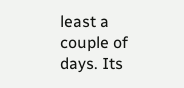least a couple of days. Its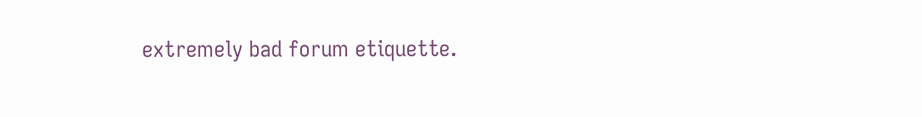extremely bad forum etiquette.